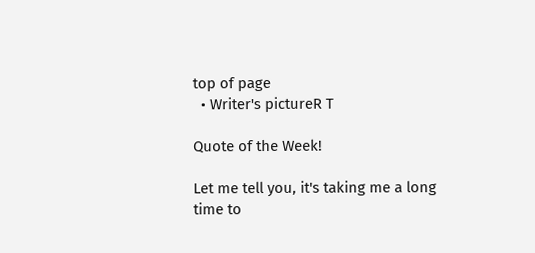top of page
  • Writer's pictureR T

Quote of the Week!

Let me tell you, it's taking me a long time to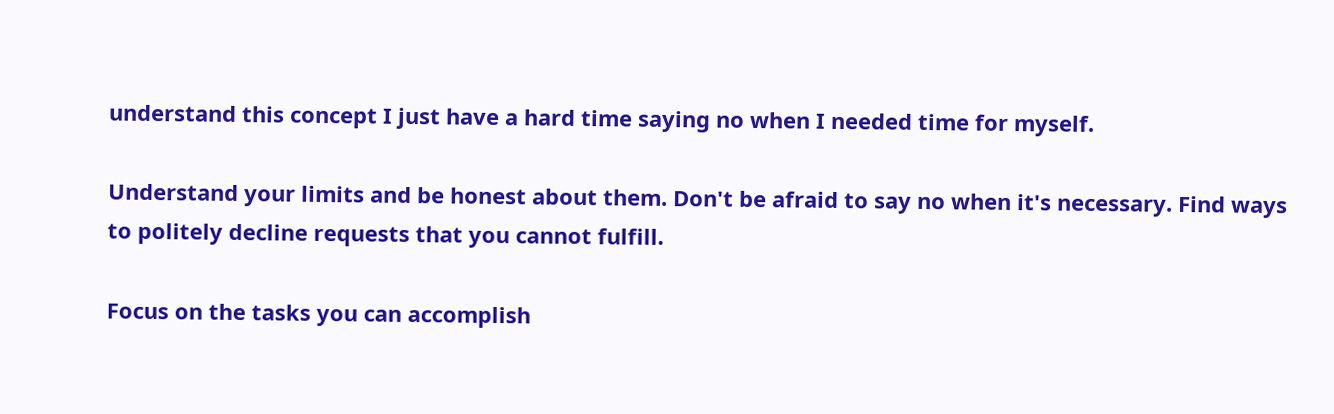understand this concept I just have a hard time saying no when I needed time for myself.

Understand your limits and be honest about them. Don't be afraid to say no when it's necessary. Find ways to politely decline requests that you cannot fulfill.

Focus on the tasks you can accomplish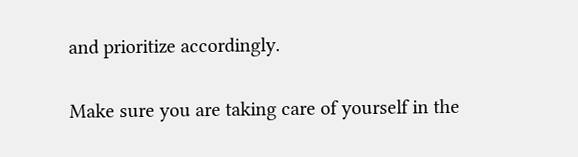and prioritize accordingly.

Make sure you are taking care of yourself in the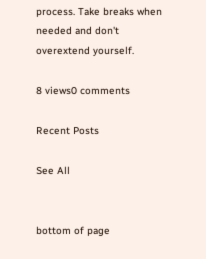process. Take breaks when needed and don't overextend yourself.

8 views0 comments

Recent Posts

See All


bottom of page